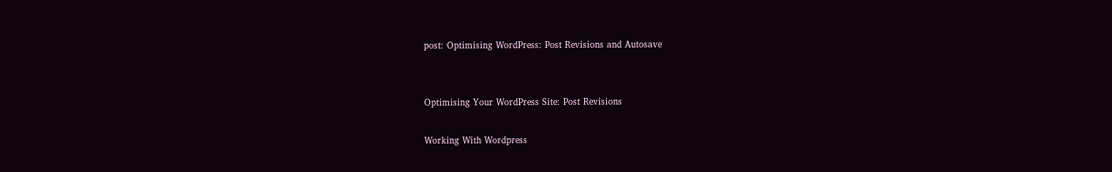post: Optimising WordPress: Post Revisions and Autosave


Optimising Your WordPress Site: Post Revisions

Working With Wordpress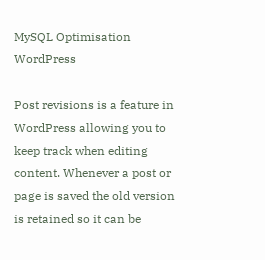MySQL Optimisation WordPress

Post revisions is a feature in WordPress allowing you to keep track when editing content. Whenever a post or page is saved the old version is retained so it can be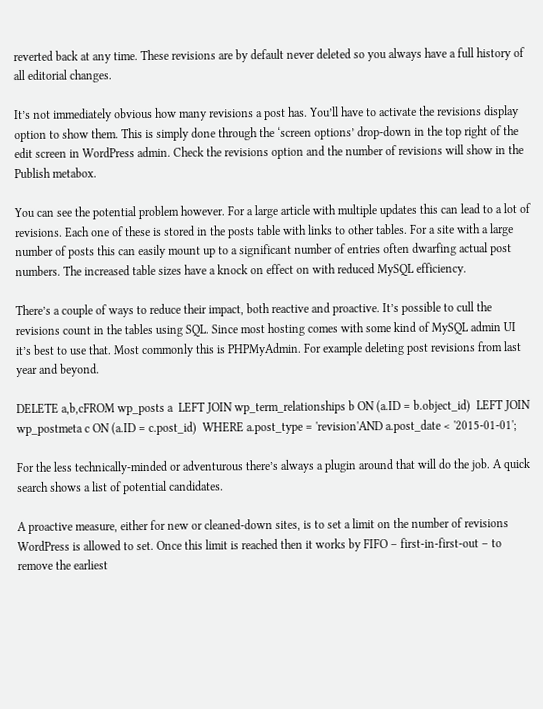reverted back at any time. These revisions are by default never deleted so you always have a full history of all editorial changes.

It’s not immediately obvious how many revisions a post has. You’ll have to activate the revisions display option to show them. This is simply done through the ‘screen options’ drop-down in the top right of the edit screen in WordPress admin. Check the revisions option and the number of revisions will show in the Publish metabox.

You can see the potential problem however. For a large article with multiple updates this can lead to a lot of revisions. Each one of these is stored in the posts table with links to other tables. For a site with a large number of posts this can easily mount up to a significant number of entries often dwarfing actual post numbers. The increased table sizes have a knock on effect on with reduced MySQL efficiency.

There’s a couple of ways to reduce their impact, both reactive and proactive. It’s possible to cull the revisions count in the tables using SQL. Since most hosting comes with some kind of MySQL admin UI it’s best to use that. Most commonly this is PHPMyAdmin. For example deleting post revisions from last year and beyond.

DELETE a,b,cFROM wp_posts a  LEFT JOIN wp_term_relationships b ON (a.ID = b.object_id)  LEFT JOIN wp_postmeta c ON (a.ID = c.post_id)  WHERE a.post_type = 'revision'AND a.post_date < '2015-01-01';

For the less technically-minded or adventurous there’s always a plugin around that will do the job. A quick search shows a list of potential candidates.

A proactive measure, either for new or cleaned-down sites, is to set a limit on the number of revisions WordPress is allowed to set. Once this limit is reached then it works by FIFO – first-in-first-out – to remove the earliest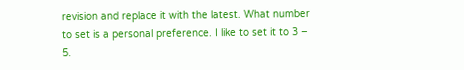revision and replace it with the latest. What number to set is a personal preference. I like to set it to 3 – 5.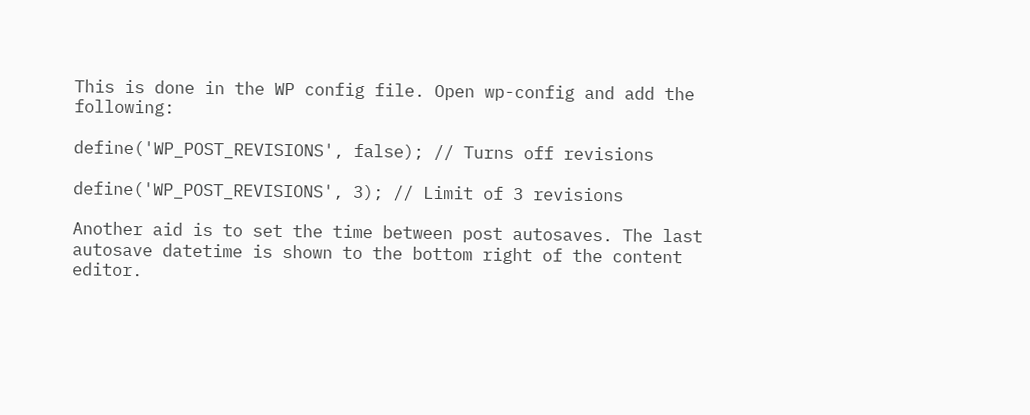This is done in the WP config file. Open wp-config and add the following:

define('WP_POST_REVISIONS', false); // Turns off revisions

define('WP_POST_REVISIONS', 3); // Limit of 3 revisions

Another aid is to set the time between post autosaves. The last autosave datetime is shown to the bottom right of the content editor.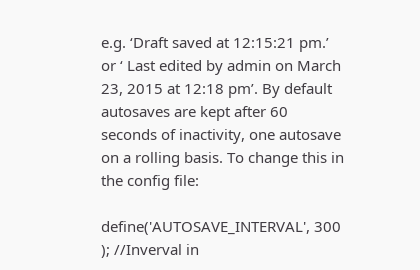e.g. ‘Draft saved at 12:15:21 pm.’ or ‘ Last edited by admin on March 23, 2015 at 12:18 pm’. By default autosaves are kept after 60 seconds of inactivity, one autosave on a rolling basis. To change this in the config file:

define('AUTOSAVE_INTERVAL', 300 ); //Inverval in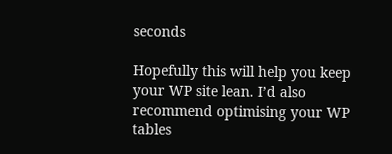seconds

Hopefully this will help you keep your WP site lean. I’d also recommend optimising your WP tables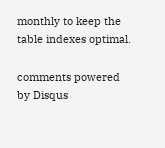monthly to keep the table indexes optimal.

comments powered by Disqus